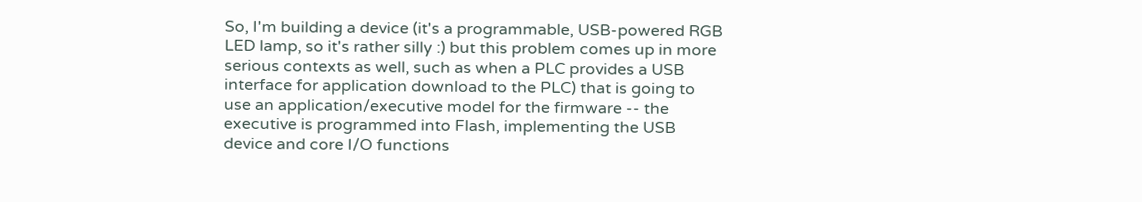So, I'm building a device (it's a programmable, USB-powered RGB LED lamp, so it's rather silly :) but this problem comes up in more serious contexts as well, such as when a PLC provides a USB interface for application download to the PLC) that is going to use an application/executive model for the firmware -- the executive is programmed into Flash, implementing the USB device and core I/O functions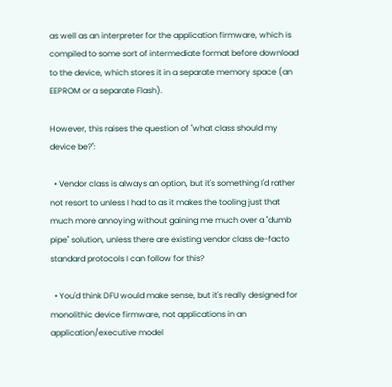as well as an interpreter for the application firmware, which is compiled to some sort of intermediate format before download to the device, which stores it in a separate memory space (an EEPROM or a separate Flash).

However, this raises the question of "what class should my device be?":

  • Vendor class is always an option, but it's something I'd rather not resort to unless I had to as it makes the tooling just that much more annoying without gaining me much over a "dumb pipe" solution, unless there are existing vendor class de-facto standard protocols I can follow for this?

  • You'd think DFU would make sense, but it's really designed for monolithic device firmware, not applications in an application/executive model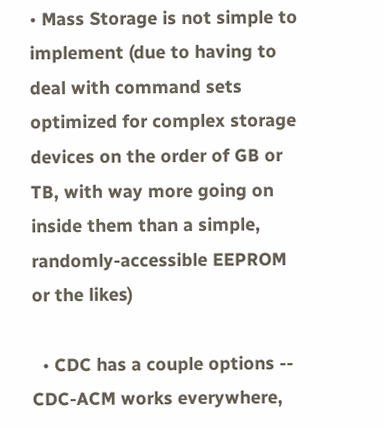• Mass Storage is not simple to implement (due to having to deal with command sets optimized for complex storage devices on the order of GB or TB, with way more going on inside them than a simple, randomly-accessible EEPROM or the likes)

  • CDC has a couple options -- CDC-ACM works everywhere,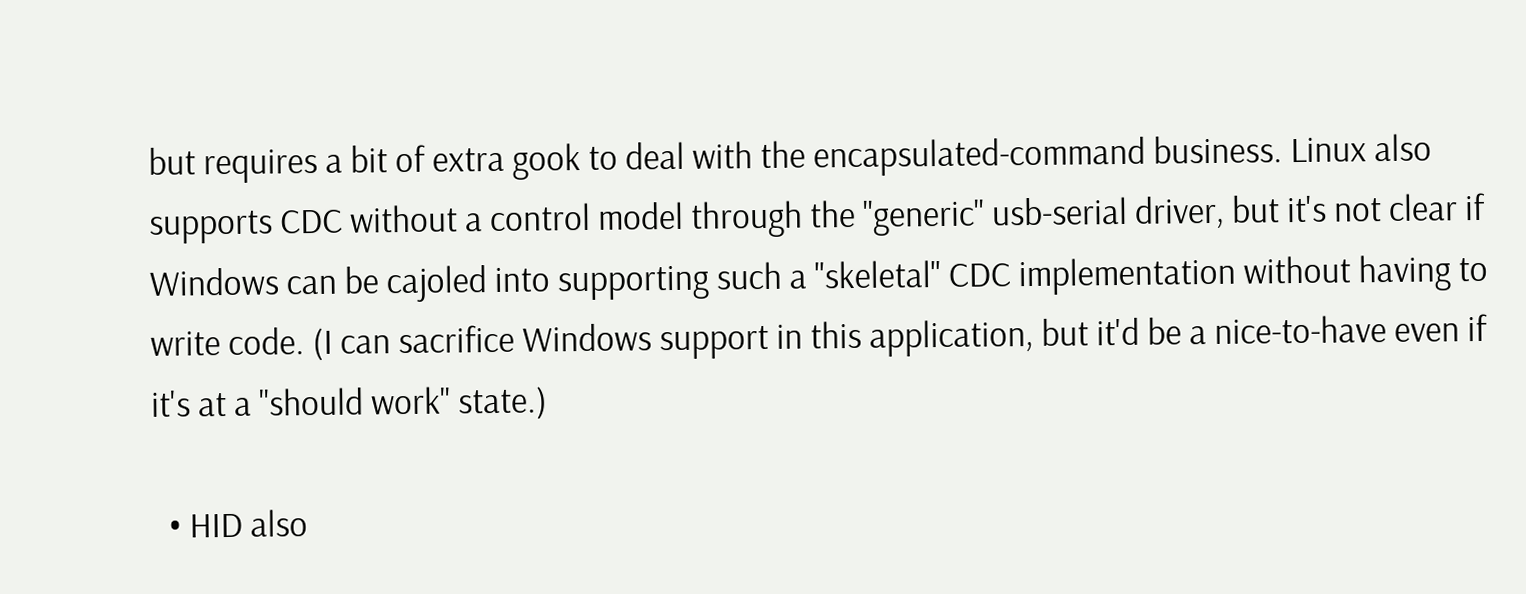but requires a bit of extra gook to deal with the encapsulated-command business. Linux also supports CDC without a control model through the "generic" usb-serial driver, but it's not clear if Windows can be cajoled into supporting such a "skeletal" CDC implementation without having to write code. (I can sacrifice Windows support in this application, but it'd be a nice-to-have even if it's at a "should work" state.)

  • HID also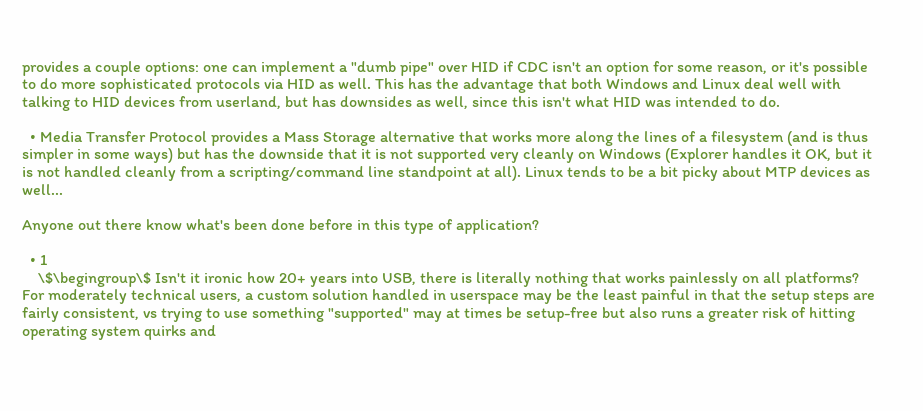provides a couple options: one can implement a "dumb pipe" over HID if CDC isn't an option for some reason, or it's possible to do more sophisticated protocols via HID as well. This has the advantage that both Windows and Linux deal well with talking to HID devices from userland, but has downsides as well, since this isn't what HID was intended to do.

  • Media Transfer Protocol provides a Mass Storage alternative that works more along the lines of a filesystem (and is thus simpler in some ways) but has the downside that it is not supported very cleanly on Windows (Explorer handles it OK, but it is not handled cleanly from a scripting/command line standpoint at all). Linux tends to be a bit picky about MTP devices as well...

Anyone out there know what's been done before in this type of application?

  • 1
    \$\begingroup\$ Isn't it ironic how 20+ years into USB, there is literally nothing that works painlessly on all platforms? For moderately technical users, a custom solution handled in userspace may be the least painful in that the setup steps are fairly consistent, vs trying to use something "supported" may at times be setup-free but also runs a greater risk of hitting operating system quirks and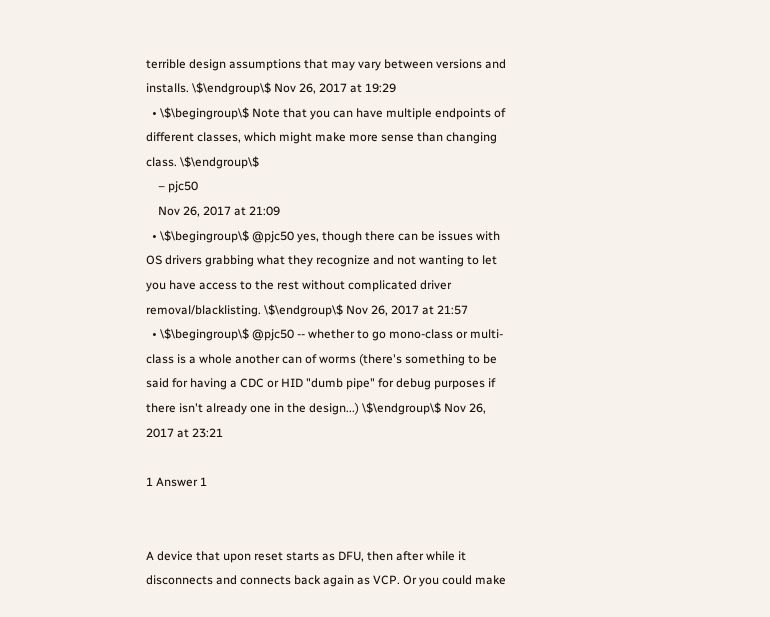terrible design assumptions that may vary between versions and installs. \$\endgroup\$ Nov 26, 2017 at 19:29
  • \$\begingroup\$ Note that you can have multiple endpoints of different classes, which might make more sense than changing class. \$\endgroup\$
    – pjc50
    Nov 26, 2017 at 21:09
  • \$\begingroup\$ @pjc50 yes, though there can be issues with OS drivers grabbing what they recognize and not wanting to let you have access to the rest without complicated driver removal/blacklisting. \$\endgroup\$ Nov 26, 2017 at 21:57
  • \$\begingroup\$ @pjc50 -- whether to go mono-class or multi-class is a whole another can of worms (there's something to be said for having a CDC or HID "dumb pipe" for debug purposes if there isn't already one in the design...) \$\endgroup\$ Nov 26, 2017 at 23:21

1 Answer 1


A device that upon reset starts as DFU, then after while it disconnects and connects back again as VCP. Or you could make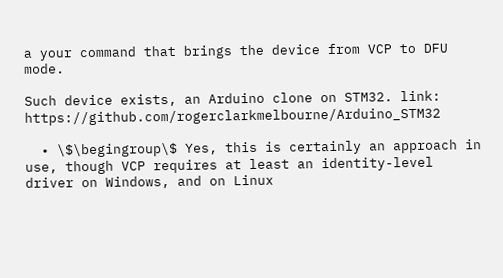a your command that brings the device from VCP to DFU mode.

Such device exists, an Arduino clone on STM32. link: https://github.com/rogerclarkmelbourne/Arduino_STM32

  • \$\begingroup\$ Yes, this is certainly an approach in use, though VCP requires at least an identity-level driver on Windows, and on Linux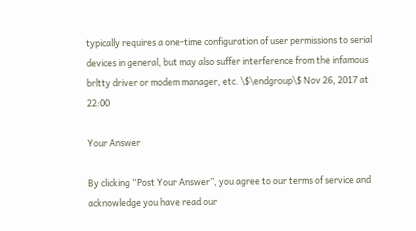typically requires a one-time configuration of user permissions to serial devices in general, but may also suffer interference from the infamous brltty driver or modem manager, etc. \$\endgroup\$ Nov 26, 2017 at 22:00

Your Answer

By clicking “Post Your Answer”, you agree to our terms of service and acknowledge you have read our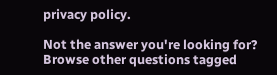privacy policy.

Not the answer you're looking for? Browse other questions tagged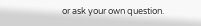or ask your own question.